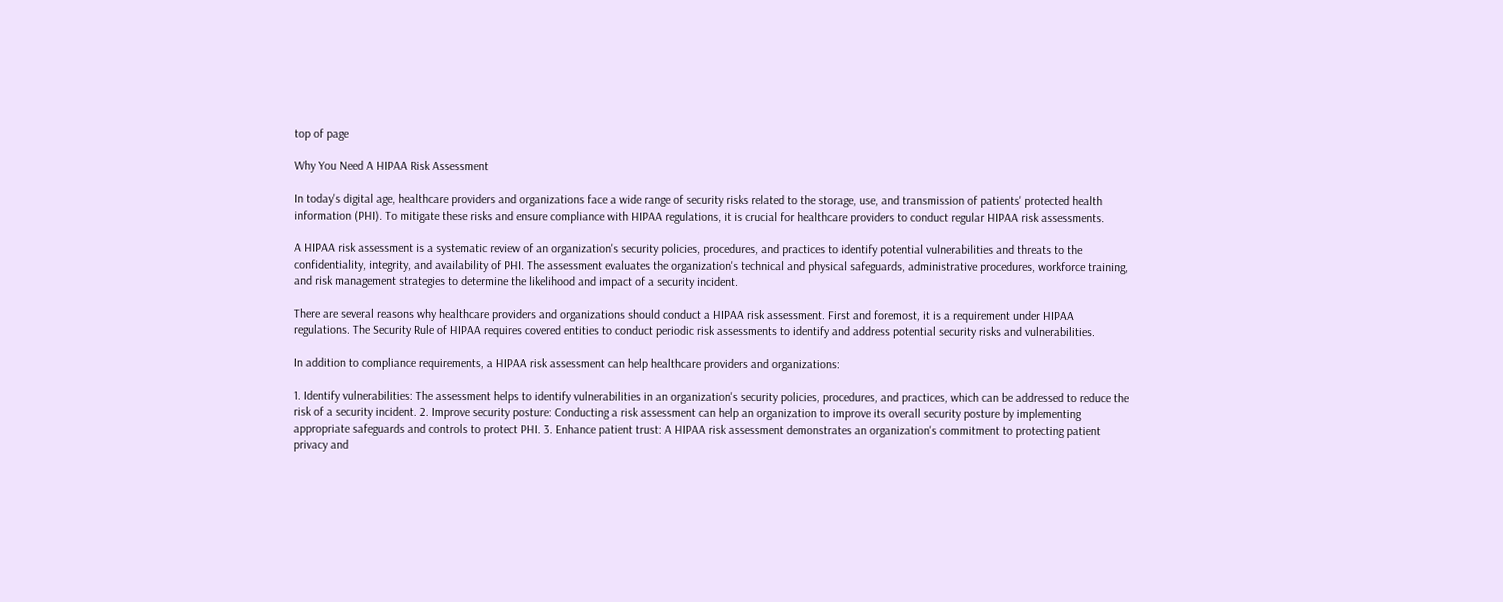top of page

Why You Need A HIPAA Risk Assessment

In today's digital age, healthcare providers and organizations face a wide range of security risks related to the storage, use, and transmission of patients' protected health information (PHI). To mitigate these risks and ensure compliance with HIPAA regulations, it is crucial for healthcare providers to conduct regular HIPAA risk assessments.

A HIPAA risk assessment is a systematic review of an organization's security policies, procedures, and practices to identify potential vulnerabilities and threats to the confidentiality, integrity, and availability of PHI. The assessment evaluates the organization's technical and physical safeguards, administrative procedures, workforce training, and risk management strategies to determine the likelihood and impact of a security incident.

There are several reasons why healthcare providers and organizations should conduct a HIPAA risk assessment. First and foremost, it is a requirement under HIPAA regulations. The Security Rule of HIPAA requires covered entities to conduct periodic risk assessments to identify and address potential security risks and vulnerabilities.

In addition to compliance requirements, a HIPAA risk assessment can help healthcare providers and organizations:

1. Identify vulnerabilities: The assessment helps to identify vulnerabilities in an organization's security policies, procedures, and practices, which can be addressed to reduce the risk of a security incident. 2. Improve security posture: Conducting a risk assessment can help an organization to improve its overall security posture by implementing appropriate safeguards and controls to protect PHI. 3. Enhance patient trust: A HIPAA risk assessment demonstrates an organization's commitment to protecting patient privacy and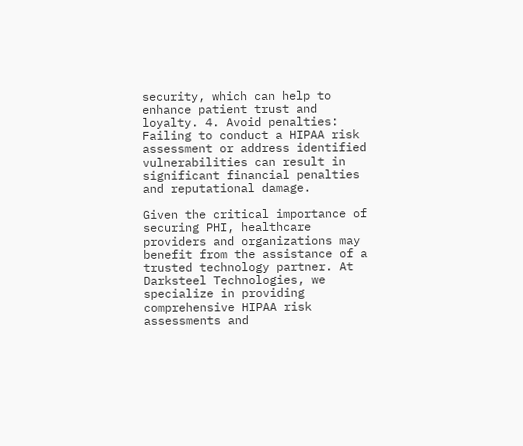security, which can help to enhance patient trust and loyalty. 4. Avoid penalties: Failing to conduct a HIPAA risk assessment or address identified vulnerabilities can result in significant financial penalties and reputational damage.

Given the critical importance of securing PHI, healthcare providers and organizations may benefit from the assistance of a trusted technology partner. At Darksteel Technologies, we specialize in providing comprehensive HIPAA risk assessments and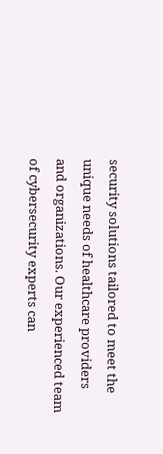security solutions tailored to meet the unique needs of healthcare providers and organizations. Our experienced team of cybersecurity experts can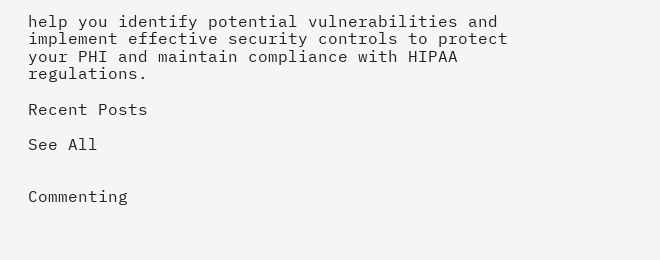help you identify potential vulnerabilities and implement effective security controls to protect your PHI and maintain compliance with HIPAA regulations.

Recent Posts

See All


Commenting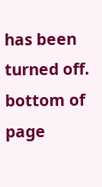has been turned off.
bottom of page